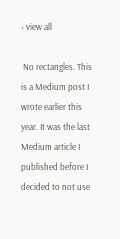‹ view all

 No rectangles. This is a Medium post I wrote earlier this year. It was the last Medium article I published before I decided to not use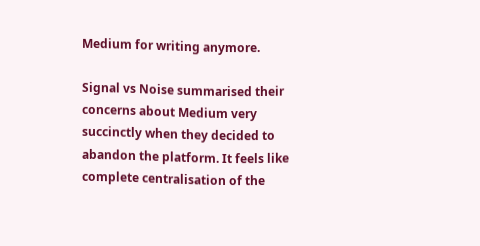Medium for writing anymore.

Signal vs Noise summarised their concerns about Medium very succinctly when they decided to abandon the platform. It feels like complete centralisation of the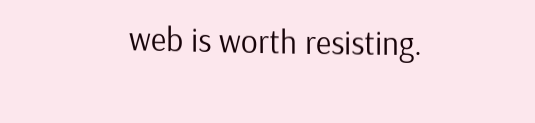web is worth resisting.